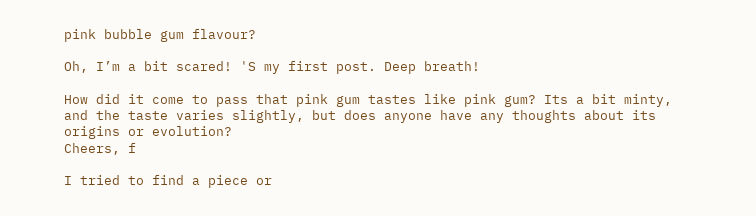pink bubble gum flavour?

Oh, I’m a bit scared! 'S my first post. Deep breath!

How did it come to pass that pink gum tastes like pink gum? Its a bit minty, and the taste varies slightly, but does anyone have any thoughts about its origins or evolution?
Cheers, f

I tried to find a piece or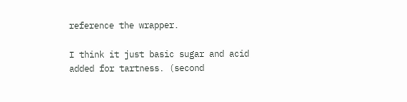reference the wrapper.

I think it just basic sugar and acid added for tartness. (second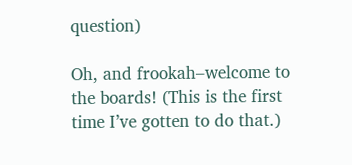question)

Oh, and frookah–welcome to the boards! (This is the first time I’ve gotten to do that.)